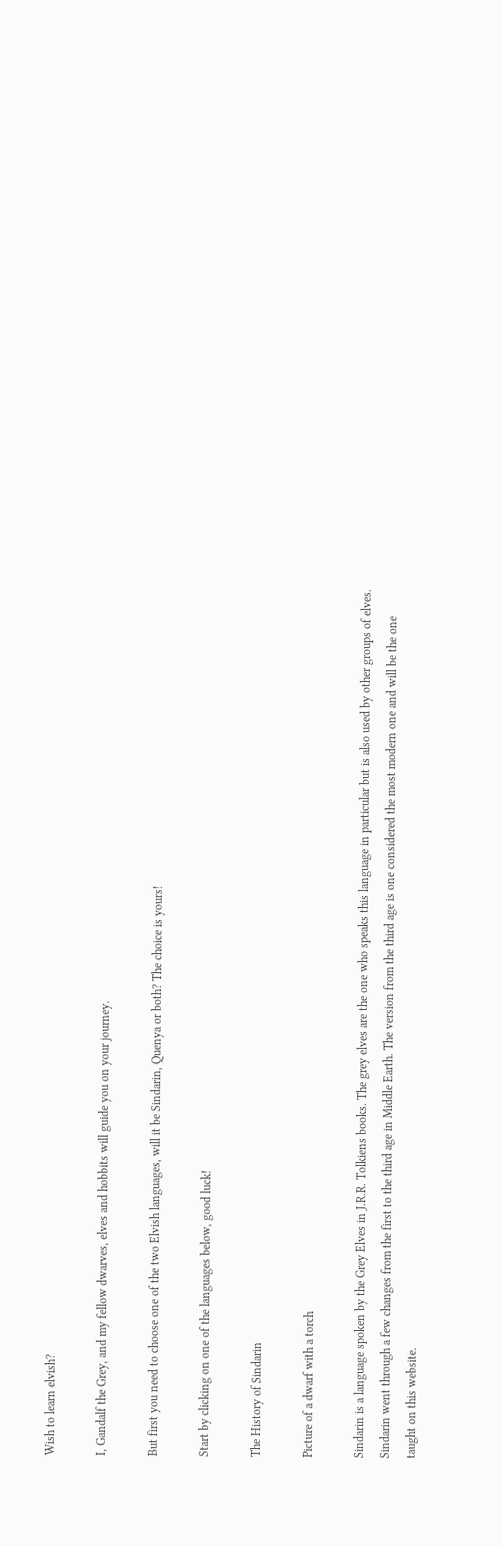Wish to learn elvish?

I, Gandalf the Grey, and my fellow dwarves, elves and hobbits will guide you on your journey.

But first you need to choose one of the two Elvish languages, will it be Sindarin, Quenya or both? The choice is yours!

Start by clicking on one of the languages below, good luck!

The History of Sindarin

Picture of a dwarf with a torch

Sindarin is a language spoken by the Grey Elves in J.R.R. Tolkiens books. The grey elves are the one who speaks this language in particular but is also used by other groups of elves. Sindarin went through a few changes from the first to the third age in Middle Earth. The version from the third age is one considered the most modern one and will be the one taught on this website.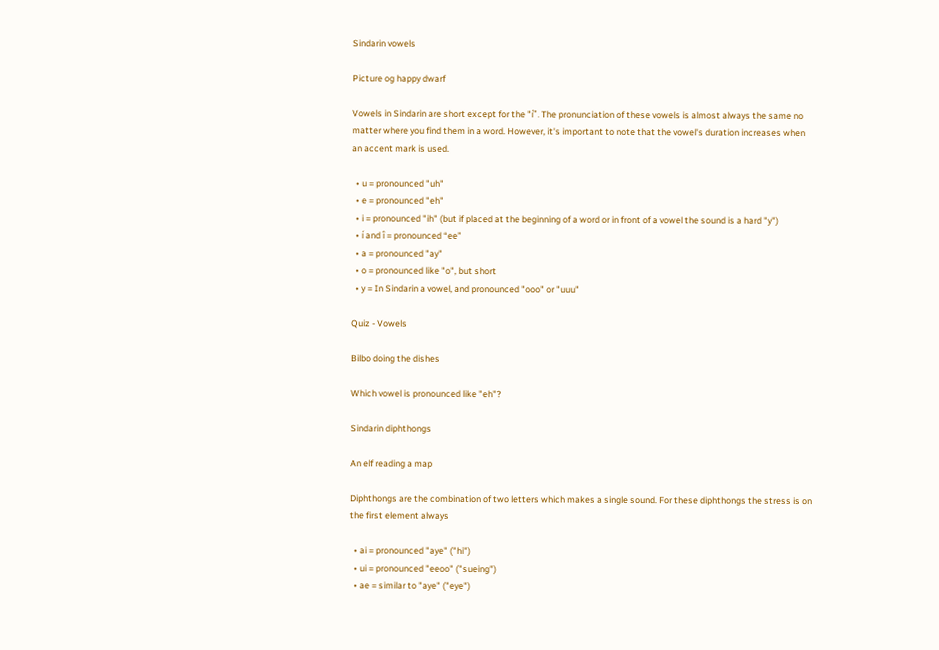Sindarin vowels

Picture og happy dwarf

Vowels in Sindarin are short except for the "í". The pronunciation of these vowels is almost always the same no matter where you find them in a word. However, it's important to note that the vowel's duration increases when an accent mark is used.

  • u = pronounced "uh"
  • e = pronounced "eh"
  • i = pronounced "ih" (but if placed at the beginning of a word or in front of a vowel the sound is a hard "y")
  • í and î = pronounced “ee”
  • a = pronounced "ay"
  • o = pronounced like "o", but short
  • y = In Sindarin a vowel, and pronounced "ooo" or "uuu"

Quiz - Vowels

Bilbo doing the dishes

Which vowel is pronounced like "eh"?

Sindarin diphthongs

An elf reading a map

Diphthongs are the combination of two letters which makes a single sound. For these diphthongs the stress is on the first element always

  • ai = pronounced "aye" ("hi")
  • ui = pronounced "eeoo" ("sueing")
  • ae = similar to "aye" ("eye")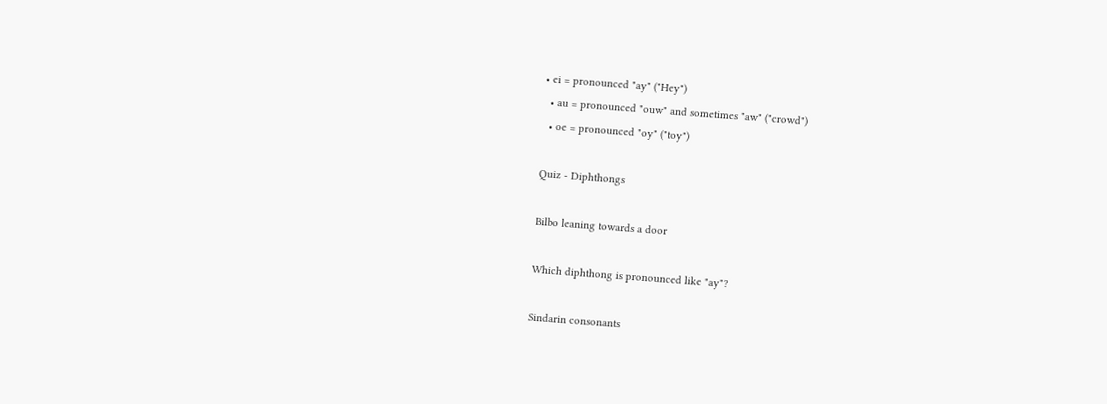• ei = pronounced "ay" ("Hey")
  • au = pronounced "ouw" and sometimes "aw" ("crowd")
  • oe = pronounced "oy" ("toy")

Quiz - Diphthongs

Bilbo leaning towards a door

Which diphthong is pronounced like "ay"?

Sindarin consonants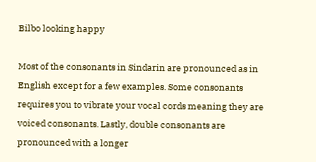Bilbo looking happy

Most of the consonants in Sindarin are pronounced as in English except for a few examples. Some consonants requires you to vibrate your vocal cords meaning they are voiced consonants. Lastly, double consonants are pronounced with a longer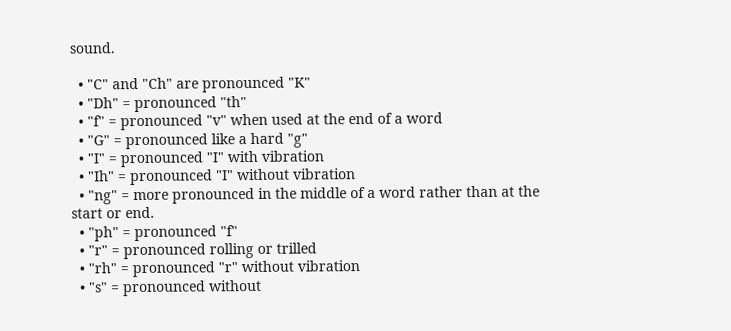sound.

  • "C" and "Ch" are pronounced "K"
  • "Dh" = pronounced "th"
  • "f" = pronounced "v" when used at the end of a word
  • "G" = pronounced like a hard "g"
  • "I" = pronounced "I" with vibration
  • "Ih" = pronounced "I" without vibration
  • "ng" = more pronounced in the middle of a word rather than at the start or end.
  • "ph" = pronounced "f"
  • "r" = pronounced rolling or trilled
  • "rh" = pronounced "r" without vibration
  • "s" = pronounced without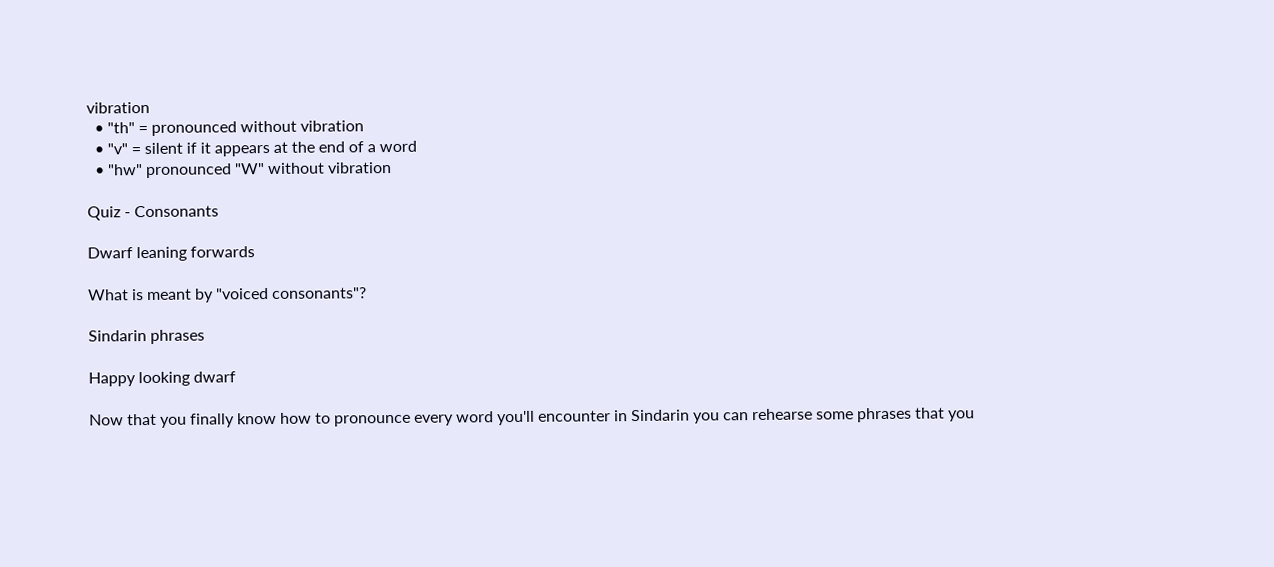vibration
  • "th" = pronounced without vibration
  • "v" = silent if it appears at the end of a word
  • "hw" pronounced "W" without vibration

Quiz - Consonants

Dwarf leaning forwards

What is meant by "voiced consonants"?

Sindarin phrases

Happy looking dwarf

Now that you finally know how to pronounce every word you'll encounter in Sindarin you can rehearse some phrases that you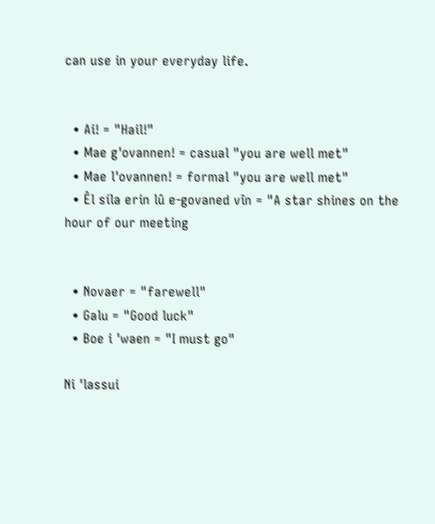can use in your everyday life.


  • Ai! = "Hail!"
  • Mae g'ovannen! = casual "you are well met"
  • Mae l'ovannen! = formal "you are well met"
  • Êl síla erin lû e-govaned vîn = "A star shines on the hour of our meeting


  • Novaer = "farewell"
  • Galu = "Good luck"
  • Boe i 'waen = "I must go"

Ni 'lassui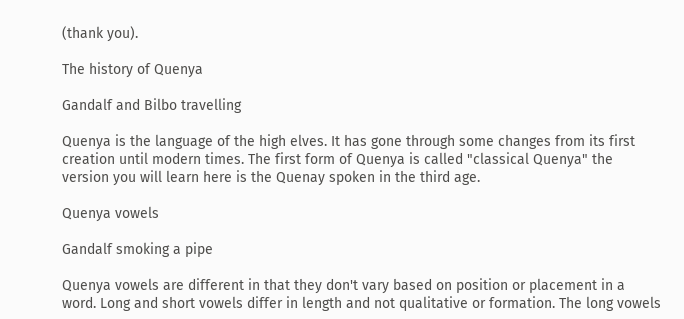(thank you).

The history of Quenya

Gandalf and Bilbo travelling

Quenya is the language of the high elves. It has gone through some changes from its first creation until modern times. The first form of Quenya is called "classical Quenya" the version you will learn here is the Quenay spoken in the third age.

Quenya vowels

Gandalf smoking a pipe

Quenya vowels are different in that they don't vary based on position or placement in a word. Long and short vowels differ in length and not qualitative or formation. The long vowels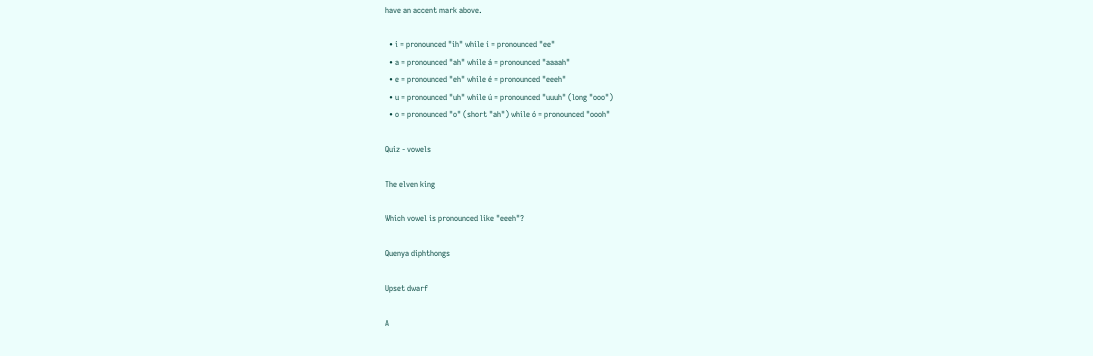have an accent mark above.

  • i = pronounced "ih" while í = pronounced "ee"
  • a = pronounced "ah" while á = pronounced "aaaah"
  • e = pronounced "eh" while é = pronounced "eeeh"
  • u = pronounced "uh" while ú = pronounced "uuuh" (long "ooo")
  • o = pronounced "o" (short "ah") while ó = pronounced "oooh"

Quiz - vowels

The elven king

Which vowel is pronounced like "eeeh"?

Quenya diphthongs

Upset dwarf

A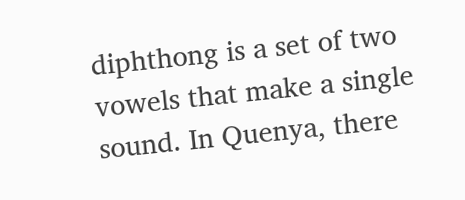diphthong is a set of two vowels that make a single sound. In Quenya, there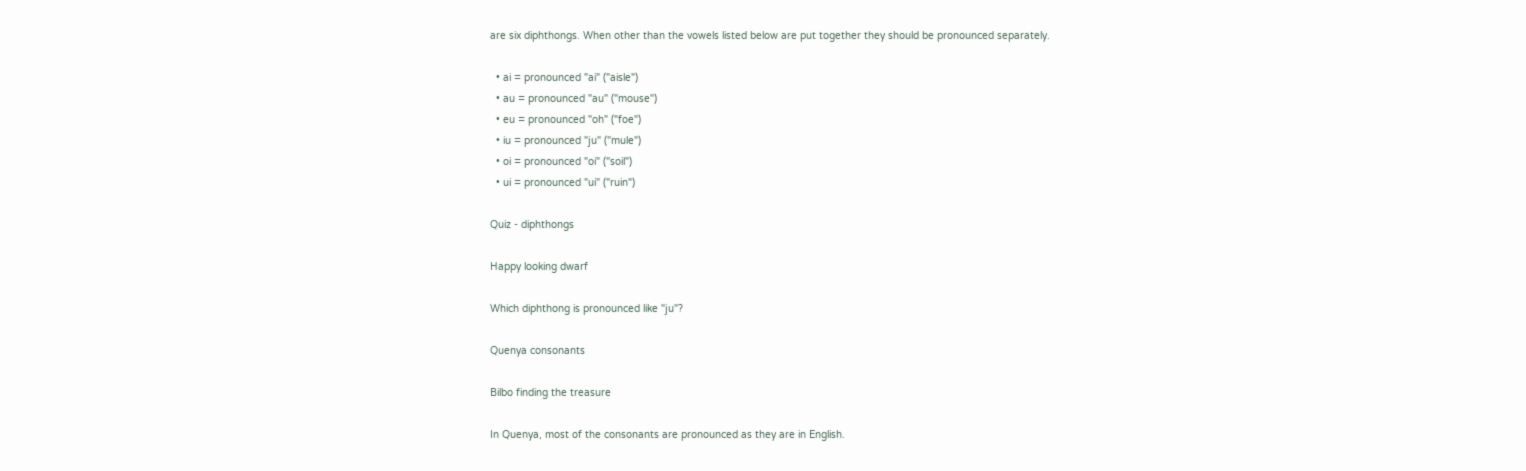are six diphthongs. When other than the vowels listed below are put together they should be pronounced separately.

  • ai = pronounced "ai" ("aisle")
  • au = pronounced "au" ("mouse")
  • eu = pronounced "oh" ("foe")
  • iu = pronounced "ju" ("mule")
  • oi = pronounced "oi" ("soil")
  • ui = pronounced "ui" ("ruin")

Quiz - diphthongs

Happy looking dwarf

Which diphthong is pronounced like "ju"?

Quenya consonants

Bilbo finding the treasure

In Quenya, most of the consonants are pronounced as they are in English.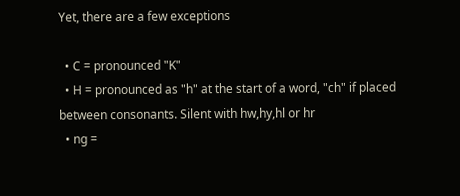Yet, there are a few exceptions

  • C = pronounced "K"
  • H = pronounced as "h" at the start of a word, "ch" if placed between consonants. Silent with hw,hy,hl or hr
  • ng =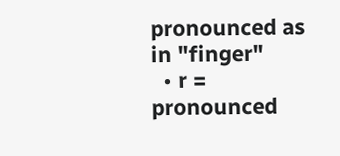pronounced as in "finger"
  • r = pronounced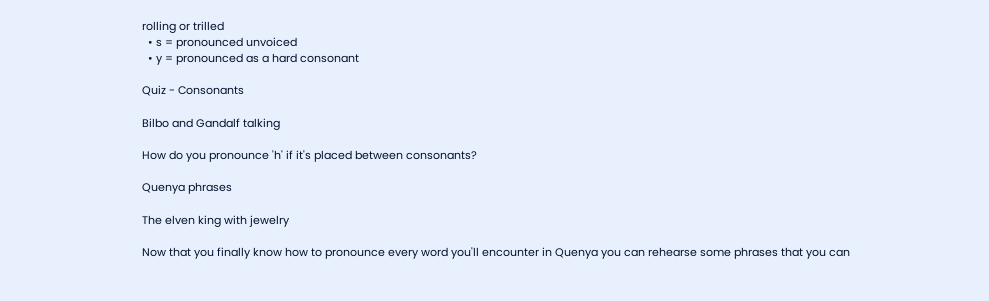rolling or trilled
  • s = pronounced unvoiced
  • y = pronounced as a hard consonant

Quiz - Consonants

Bilbo and Gandalf talking

How do you pronounce 'h' if it's placed between consonants?

Quenya phrases

The elven king with jewelry

Now that you finally know how to pronounce every word you'll encounter in Quenya you can rehearse some phrases that you can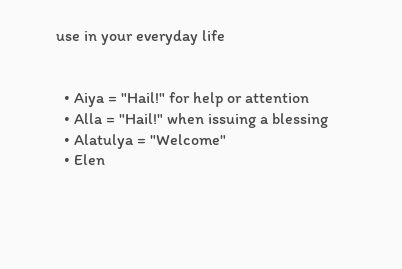use in your everyday life


  • Aiya = "Hail!" for help or attention
  • Alla = "Hail!" when issuing a blessing
  • Alatulya = "Welcome"
  • Elen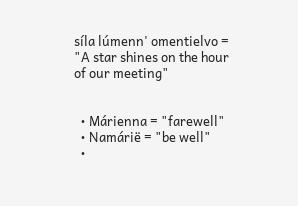síla lúmenn' omentielvo = "A star shines on the hour of our meeting"


  • Márienna = "farewell"
  • Namárië = "be well"
  •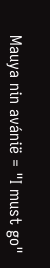Mauya nin avánië = "I must go"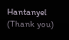Hantanyel (Thank you)